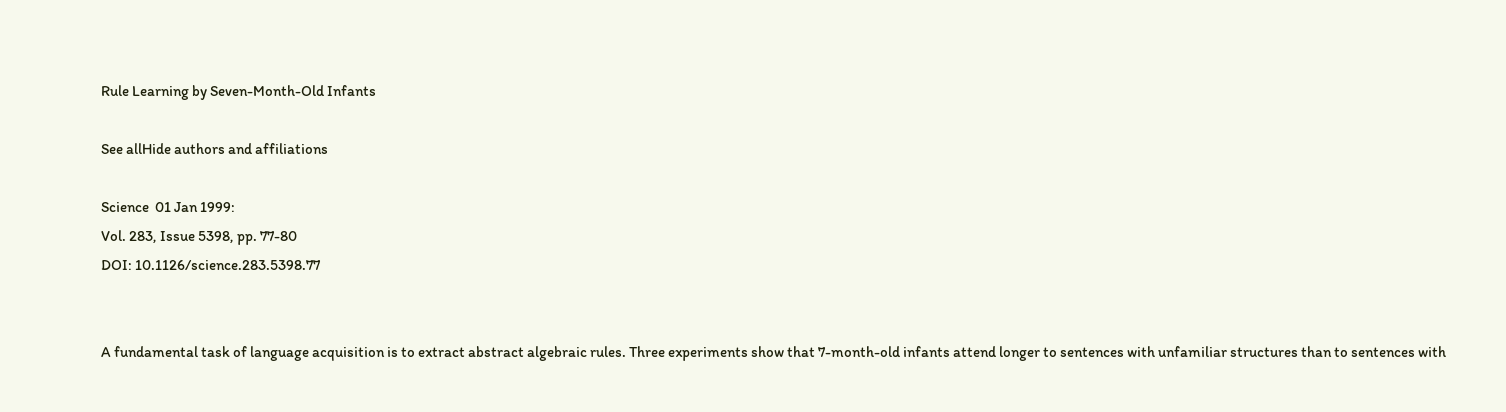Rule Learning by Seven-Month-Old Infants

See allHide authors and affiliations

Science  01 Jan 1999:
Vol. 283, Issue 5398, pp. 77-80
DOI: 10.1126/science.283.5398.77


A fundamental task of language acquisition is to extract abstract algebraic rules. Three experiments show that 7-month-old infants attend longer to sentences with unfamiliar structures than to sentences with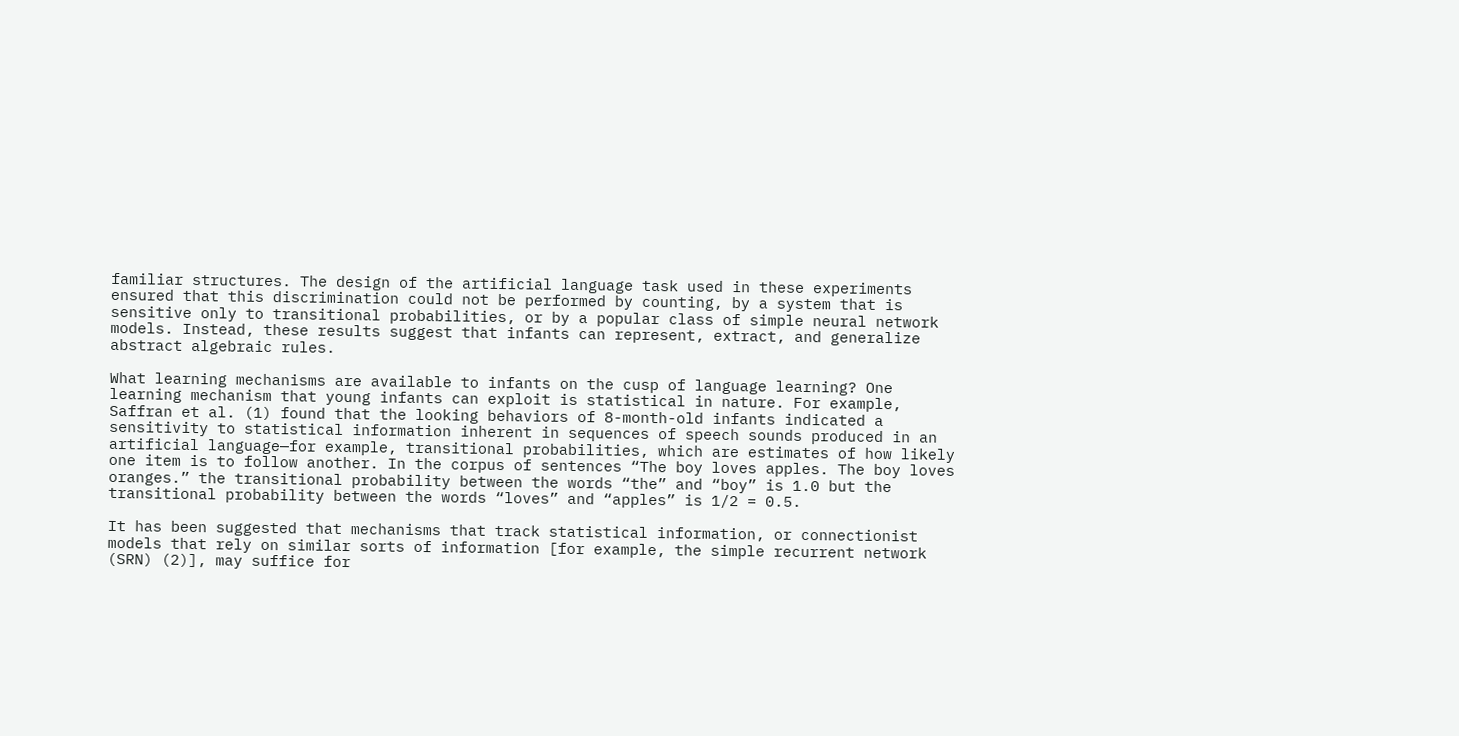familiar structures. The design of the artificial language task used in these experiments ensured that this discrimination could not be performed by counting, by a system that is sensitive only to transitional probabilities, or by a popular class of simple neural network models. Instead, these results suggest that infants can represent, extract, and generalize abstract algebraic rules.

What learning mechanisms are available to infants on the cusp of language learning? One learning mechanism that young infants can exploit is statistical in nature. For example, Saffran et al. (1) found that the looking behaviors of 8-month-old infants indicated a sensitivity to statistical information inherent in sequences of speech sounds produced in an artificial language—for example, transitional probabilities, which are estimates of how likely one item is to follow another. In the corpus of sentences “The boy loves apples. The boy loves oranges.” the transitional probability between the words “the” and “boy” is 1.0 but the transitional probability between the words “loves” and “apples” is 1/2 = 0.5.

It has been suggested that mechanisms that track statistical information, or connectionist models that rely on similar sorts of information [for example, the simple recurrent network (SRN) (2)], may suffice for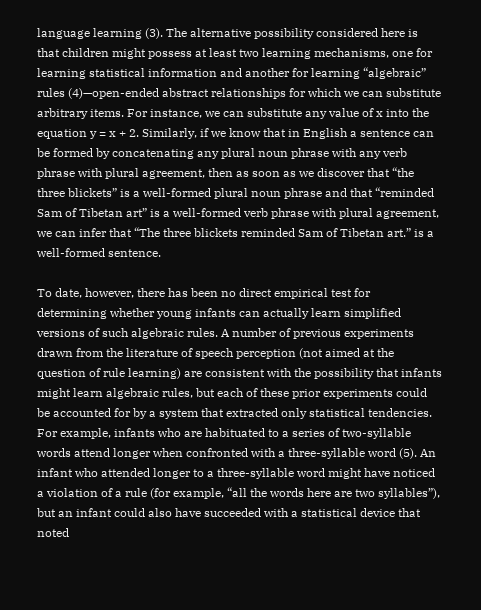language learning (3). The alternative possibility considered here is that children might possess at least two learning mechanisms, one for learning statistical information and another for learning “algebraic” rules (4)—open-ended abstract relationships for which we can substitute arbitrary items. For instance, we can substitute any value of x into the equation y = x + 2. Similarly, if we know that in English a sentence can be formed by concatenating any plural noun phrase with any verb phrase with plural agreement, then as soon as we discover that “the three blickets” is a well-formed plural noun phrase and that “reminded Sam of Tibetan art” is a well-formed verb phrase with plural agreement, we can infer that “The three blickets reminded Sam of Tibetan art.” is a well-formed sentence.

To date, however, there has been no direct empirical test for determining whether young infants can actually learn simplified versions of such algebraic rules. A number of previous experiments drawn from the literature of speech perception (not aimed at the question of rule learning) are consistent with the possibility that infants might learn algebraic rules, but each of these prior experiments could be accounted for by a system that extracted only statistical tendencies. For example, infants who are habituated to a series of two-syllable words attend longer when confronted with a three-syllable word (5). An infant who attended longer to a three-syllable word might have noticed a violation of a rule (for example, “all the words here are two syllables”), but an infant could also have succeeded with a statistical device that noted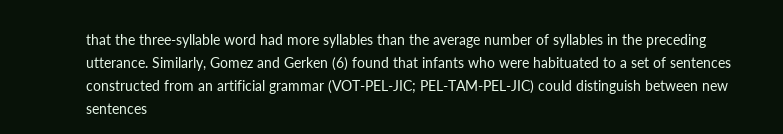that the three-syllable word had more syllables than the average number of syllables in the preceding utterance. Similarly, Gomez and Gerken (6) found that infants who were habituated to a set of sentences constructed from an artificial grammar (VOT-PEL-JIC; PEL-TAM-PEL-JIC) could distinguish between new sentences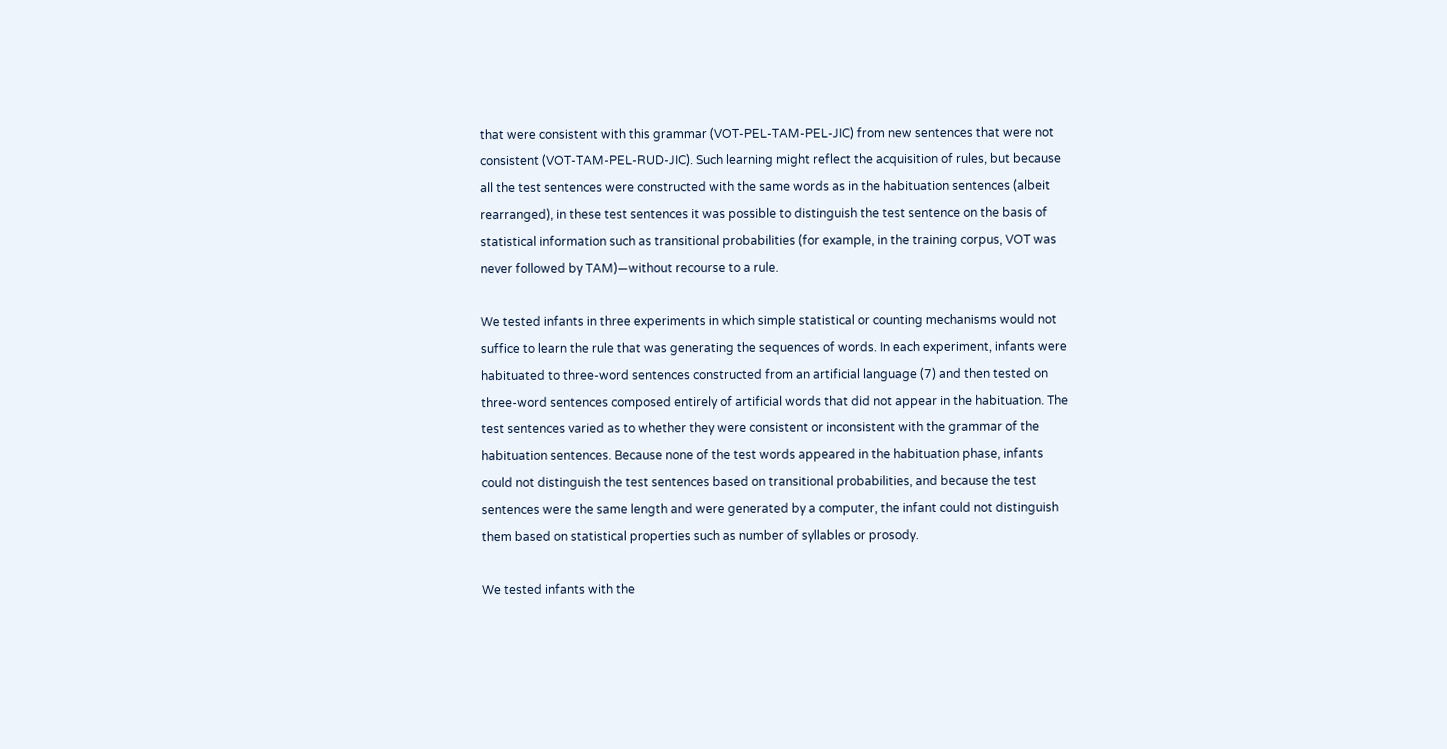that were consistent with this grammar (VOT-PEL-TAM-PEL-JIC) from new sentences that were not consistent (VOT-TAM-PEL-RUD-JIC). Such learning might reflect the acquisition of rules, but because all the test sentences were constructed with the same words as in the habituation sentences (albeit rearranged), in these test sentences it was possible to distinguish the test sentence on the basis of statistical information such as transitional probabilities (for example, in the training corpus, VOT was never followed by TAM)—without recourse to a rule.

We tested infants in three experiments in which simple statistical or counting mechanisms would not suffice to learn the rule that was generating the sequences of words. In each experiment, infants were habituated to three-word sentences constructed from an artificial language (7) and then tested on three-word sentences composed entirely of artificial words that did not appear in the habituation. The test sentences varied as to whether they were consistent or inconsistent with the grammar of the habituation sentences. Because none of the test words appeared in the habituation phase, infants could not distinguish the test sentences based on transitional probabilities, and because the test sentences were the same length and were generated by a computer, the infant could not distinguish them based on statistical properties such as number of syllables or prosody.

We tested infants with the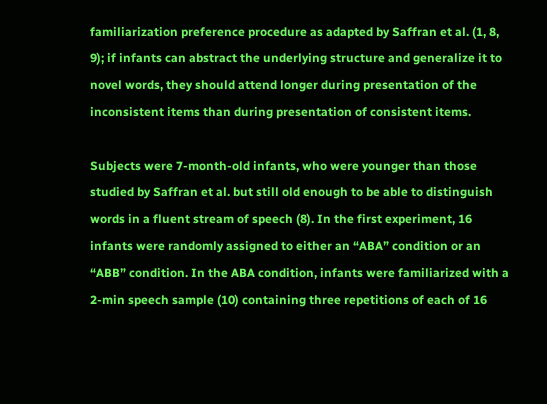familiarization preference procedure as adapted by Saffran et al. (1, 8, 9); if infants can abstract the underlying structure and generalize it to novel words, they should attend longer during presentation of the inconsistent items than during presentation of consistent items.

Subjects were 7-month-old infants, who were younger than those studied by Saffran et al. but still old enough to be able to distinguish words in a fluent stream of speech (8). In the first experiment, 16 infants were randomly assigned to either an “ABA” condition or an “ABB” condition. In the ABA condition, infants were familiarized with a 2-min speech sample (10) containing three repetitions of each of 16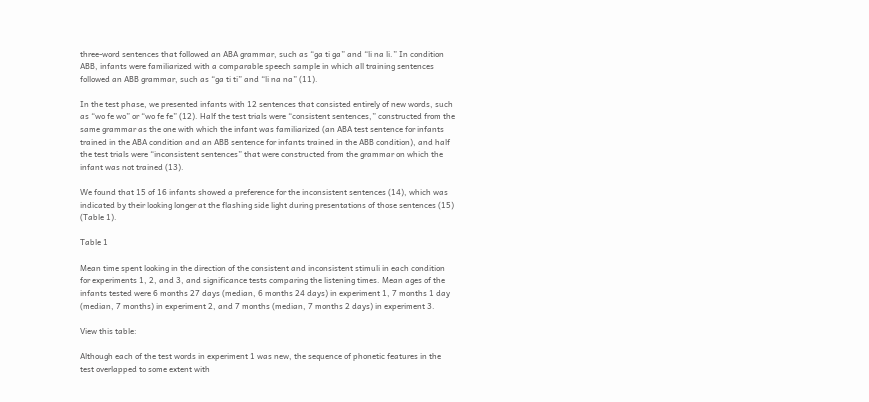three-word sentences that followed an ABA grammar, such as “ga ti ga” and “li na li.” In condition ABB, infants were familiarized with a comparable speech sample in which all training sentences followed an ABB grammar, such as “ga ti ti” and “li na na” (11).

In the test phase, we presented infants with 12 sentences that consisted entirely of new words, such as “wo fe wo” or “wo fe fe” (12). Half the test trials were “consistent sentences,” constructed from the same grammar as the one with which the infant was familiarized (an ABA test sentence for infants trained in the ABA condition and an ABB sentence for infants trained in the ABB condition), and half the test trials were “inconsistent sentences” that were constructed from the grammar on which the infant was not trained (13).

We found that 15 of 16 infants showed a preference for the inconsistent sentences (14), which was indicated by their looking longer at the flashing side light during presentations of those sentences (15) (Table 1).

Table 1

Mean time spent looking in the direction of the consistent and inconsistent stimuli in each condition for experiments 1, 2, and 3, and significance tests comparing the listening times. Mean ages of the infants tested were 6 months 27 days (median, 6 months 24 days) in experiment 1, 7 months 1 day (median, 7 months) in experiment 2, and 7 months (median, 7 months 2 days) in experiment 3.

View this table:

Although each of the test words in experiment 1 was new, the sequence of phonetic features in the test overlapped to some extent with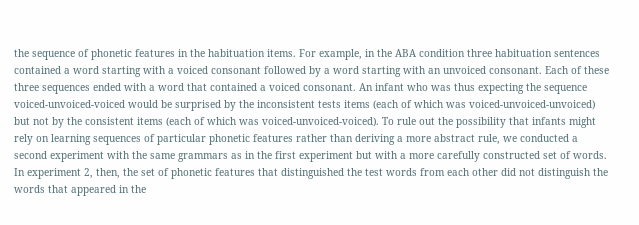the sequence of phonetic features in the habituation items. For example, in the ABA condition three habituation sentences contained a word starting with a voiced consonant followed by a word starting with an unvoiced consonant. Each of these three sequences ended with a word that contained a voiced consonant. An infant who was thus expecting the sequence voiced-unvoiced-voiced would be surprised by the inconsistent tests items (each of which was voiced-unvoiced-unvoiced) but not by the consistent items (each of which was voiced-unvoiced-voiced). To rule out the possibility that infants might rely on learning sequences of particular phonetic features rather than deriving a more abstract rule, we conducted a second experiment with the same grammars as in the first experiment but with a more carefully constructed set of words. In experiment 2, then, the set of phonetic features that distinguished the test words from each other did not distinguish the words that appeared in the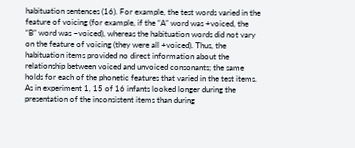habituation sentences (16). For example, the test words varied in the feature of voicing (for example, if the “A” word was +voiced, the “B” word was −voiced), whereas the habituation words did not vary on the feature of voicing (they were all +voiced). Thus, the habituation items provided no direct information about the relationship between voiced and unvoiced consonants; the same holds for each of the phonetic features that varied in the test items. As in experiment 1, 15 of 16 infants looked longer during the presentation of the inconsistent items than during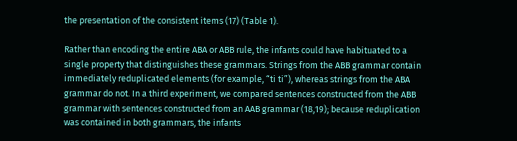the presentation of the consistent items (17) (Table 1).

Rather than encoding the entire ABA or ABB rule, the infants could have habituated to a single property that distinguishes these grammars. Strings from the ABB grammar contain immediately reduplicated elements (for example, “ti ti”), whereas strings from the ABA grammar do not. In a third experiment, we compared sentences constructed from the ABB grammar with sentences constructed from an AAB grammar (18,19); because reduplication was contained in both grammars, the infants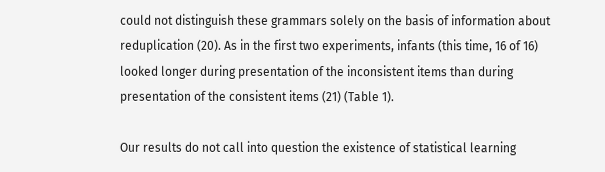could not distinguish these grammars solely on the basis of information about reduplication (20). As in the first two experiments, infants (this time, 16 of 16) looked longer during presentation of the inconsistent items than during presentation of the consistent items (21) (Table 1).

Our results do not call into question the existence of statistical learning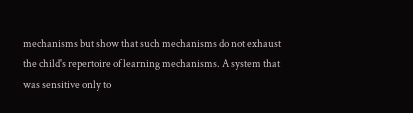mechanisms but show that such mechanisms do not exhaust the child's repertoire of learning mechanisms. A system that was sensitive only to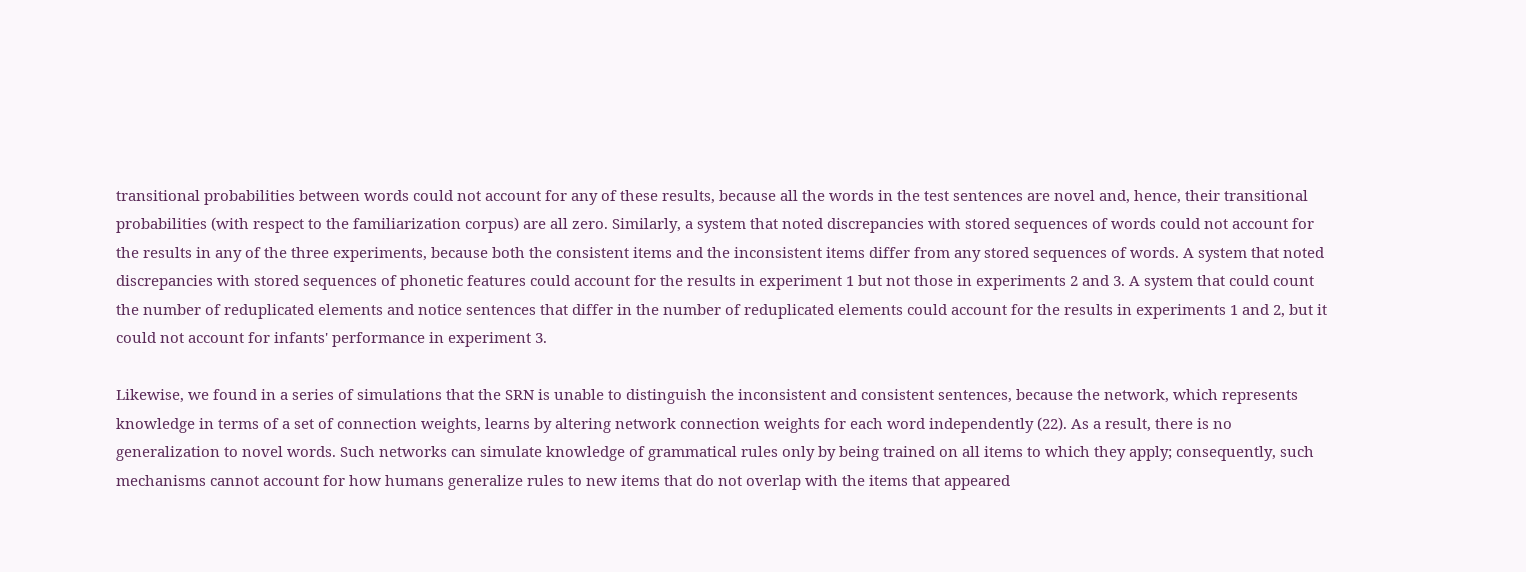transitional probabilities between words could not account for any of these results, because all the words in the test sentences are novel and, hence, their transitional probabilities (with respect to the familiarization corpus) are all zero. Similarly, a system that noted discrepancies with stored sequences of words could not account for the results in any of the three experiments, because both the consistent items and the inconsistent items differ from any stored sequences of words. A system that noted discrepancies with stored sequences of phonetic features could account for the results in experiment 1 but not those in experiments 2 and 3. A system that could count the number of reduplicated elements and notice sentences that differ in the number of reduplicated elements could account for the results in experiments 1 and 2, but it could not account for infants' performance in experiment 3.

Likewise, we found in a series of simulations that the SRN is unable to distinguish the inconsistent and consistent sentences, because the network, which represents knowledge in terms of a set of connection weights, learns by altering network connection weights for each word independently (22). As a result, there is no generalization to novel words. Such networks can simulate knowledge of grammatical rules only by being trained on all items to which they apply; consequently, such mechanisms cannot account for how humans generalize rules to new items that do not overlap with the items that appeared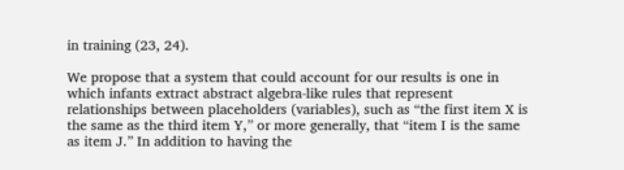in training (23, 24).

We propose that a system that could account for our results is one in which infants extract abstract algebra-like rules that represent relationships between placeholders (variables), such as “the first item X is the same as the third item Y,” or more generally, that “item I is the same as item J.” In addition to having the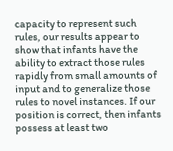capacity to represent such rules, our results appear to show that infants have the ability to extract those rules rapidly from small amounts of input and to generalize those rules to novel instances. If our position is correct, then infants possess at least two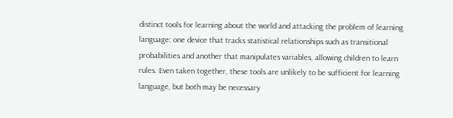distinct tools for learning about the world and attacking the problem of learning language: one device that tracks statistical relationships such as transitional probabilities and another that manipulates variables, allowing children to learn rules. Even taken together, these tools are unlikely to be sufficient for learning language, but both may be necessary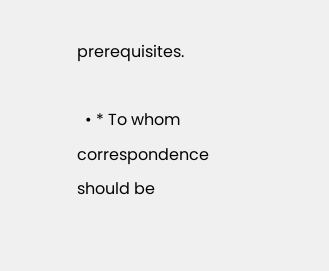prerequisites.

  • * To whom correspondence should be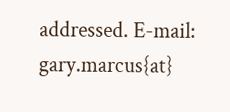addressed. E-mail: gary.marcus{at}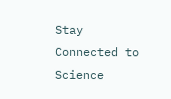Stay Connected to Science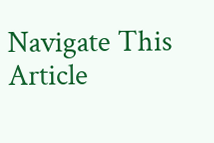Navigate This Article